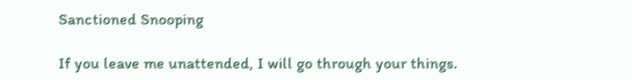Sanctioned Snooping

If you leave me unattended, I will go through your things.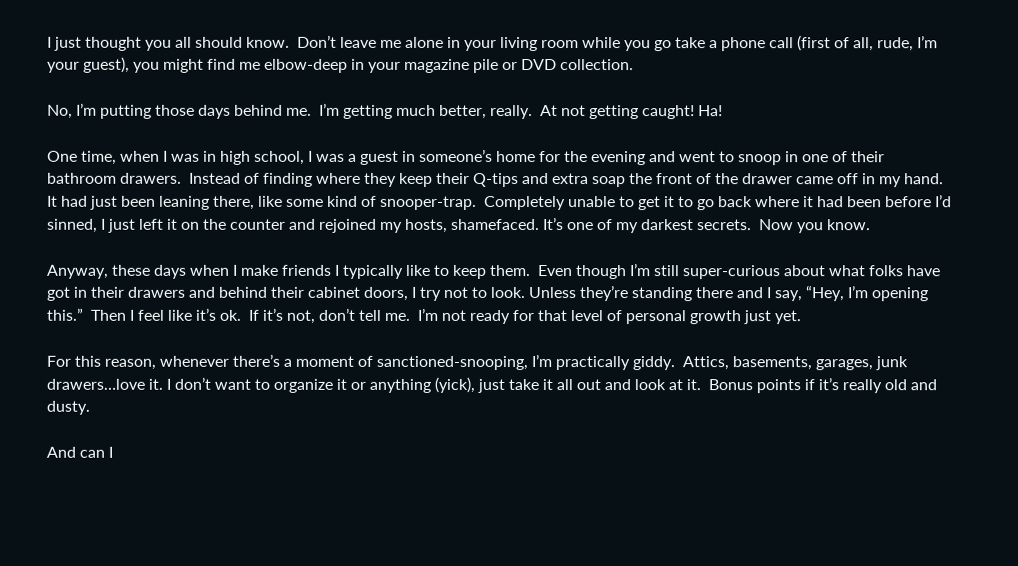I just thought you all should know.  Don’t leave me alone in your living room while you go take a phone call (first of all, rude, I’m your guest), you might find me elbow-deep in your magazine pile or DVD collection.

No, I’m putting those days behind me.  I’m getting much better, really.  At not getting caught! Ha!

One time, when I was in high school, I was a guest in someone’s home for the evening and went to snoop in one of their bathroom drawers.  Instead of finding where they keep their Q-tips and extra soap the front of the drawer came off in my hand.  It had just been leaning there, like some kind of snooper-trap.  Completely unable to get it to go back where it had been before I’d sinned, I just left it on the counter and rejoined my hosts, shamefaced. It’s one of my darkest secrets.  Now you know.

Anyway, these days when I make friends I typically like to keep them.  Even though I’m still super-curious about what folks have got in their drawers and behind their cabinet doors, I try not to look. Unless they’re standing there and I say, “Hey, I’m opening this.”  Then I feel like it’s ok.  If it’s not, don’t tell me.  I’m not ready for that level of personal growth just yet.

For this reason, whenever there’s a moment of sanctioned-snooping, I’m practically giddy.  Attics, basements, garages, junk drawers…love it. I don’t want to organize it or anything (yick), just take it all out and look at it.  Bonus points if it’s really old and dusty.

And can I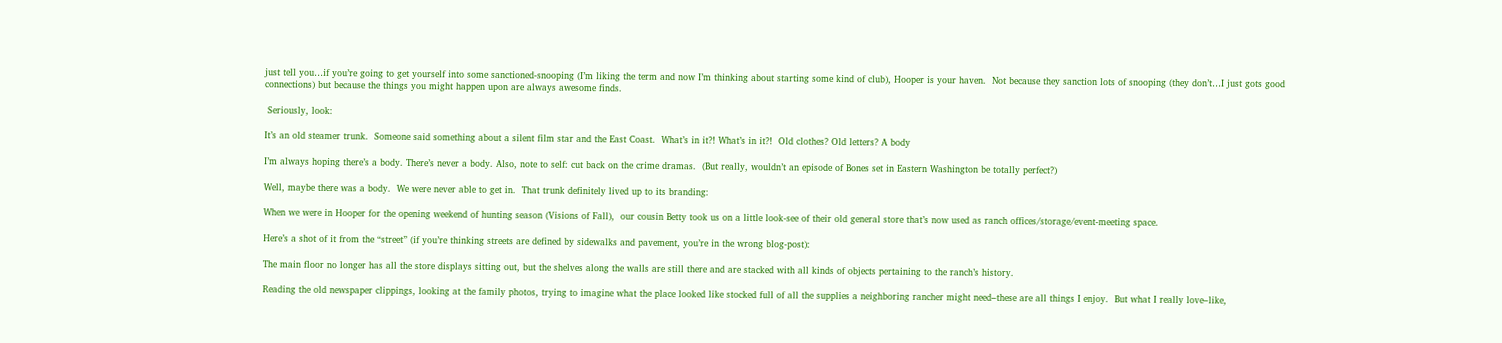just tell you…if you’re going to get yourself into some sanctioned-snooping (I’m liking the term and now I’m thinking about starting some kind of club), Hooper is your haven.  Not because they sanction lots of snooping (they don’t…I just gots good connections) but because the things you might happen upon are always awesome finds.

 Seriously, look:

It’s an old steamer trunk.  Someone said something about a silent film star and the East Coast.  What’s in it?! What’s in it?!  Old clothes? Old letters? A body

I’m always hoping there’s a body. There’s never a body. Also, note to self: cut back on the crime dramas.  (But really, wouldn’t an episode of Bones set in Eastern Washington be totally perfect?)

Well, maybe there was a body.  We were never able to get in.  That trunk definitely lived up to its branding:

When we were in Hooper for the opening weekend of hunting season (Visions of Fall),  our cousin Betty took us on a little look-see of their old general store that’s now used as ranch offices/storage/event-meeting space.

Here’s a shot of it from the “street” (if you’re thinking streets are defined by sidewalks and pavement, you’re in the wrong blog-post):

The main floor no longer has all the store displays sitting out, but the shelves along the walls are still there and are stacked with all kinds of objects pertaining to the ranch’s history.

Reading the old newspaper clippings, looking at the family photos, trying to imagine what the place looked like stocked full of all the supplies a neighboring rancher might need–these are all things I enjoy.  But what I really love–like,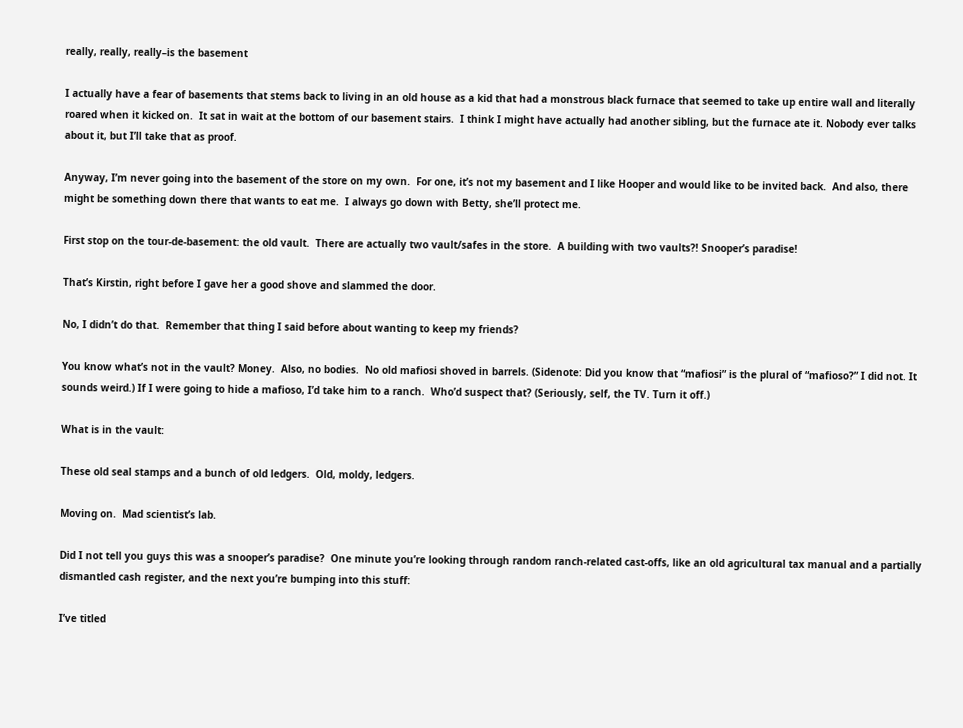really, really, really–is the basement

I actually have a fear of basements that stems back to living in an old house as a kid that had a monstrous black furnace that seemed to take up entire wall and literally roared when it kicked on.  It sat in wait at the bottom of our basement stairs.  I think I might have actually had another sibling, but the furnace ate it. Nobody ever talks about it, but I’ll take that as proof.

Anyway, I’m never going into the basement of the store on my own.  For one, it’s not my basement and I like Hooper and would like to be invited back.  And also, there might be something down there that wants to eat me.  I always go down with Betty, she’ll protect me.

First stop on the tour-de-basement: the old vault.  There are actually two vault/safes in the store.  A building with two vaults?! Snooper’s paradise!

That’s Kirstin, right before I gave her a good shove and slammed the door.

No, I didn’t do that.  Remember that thing I said before about wanting to keep my friends?

You know what’s not in the vault? Money.  Also, no bodies.  No old mafiosi shoved in barrels. (Sidenote: Did you know that “mafiosi” is the plural of “mafioso?” I did not. It sounds weird.) If I were going to hide a mafioso, I’d take him to a ranch.  Who’d suspect that? (Seriously, self, the TV. Turn it off.)

What is in the vault:

These old seal stamps and a bunch of old ledgers.  Old, moldy, ledgers.

Moving on.  Mad scientist’s lab.

Did I not tell you guys this was a snooper’s paradise?  One minute you’re looking through random ranch-related cast-offs, like an old agricultural tax manual and a partially dismantled cash register, and the next you’re bumping into this stuff:

I’ve titled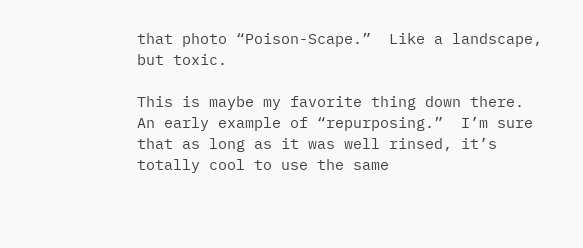that photo “Poison-Scape.”  Like a landscape, but toxic.

This is maybe my favorite thing down there.  An early example of “repurposing.”  I’m sure that as long as it was well rinsed, it’s totally cool to use the same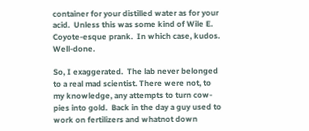container for your distilled water as for your acid.  Unless this was some kind of Wile E. Coyote-esque prank.  In which case, kudos.  Well-done.

So, I exaggerated.  The lab never belonged to a real mad scientist. There were not, to my knowledge, any attempts to turn cow-pies into gold.  Back in the day a guy used to work on fertilizers and whatnot down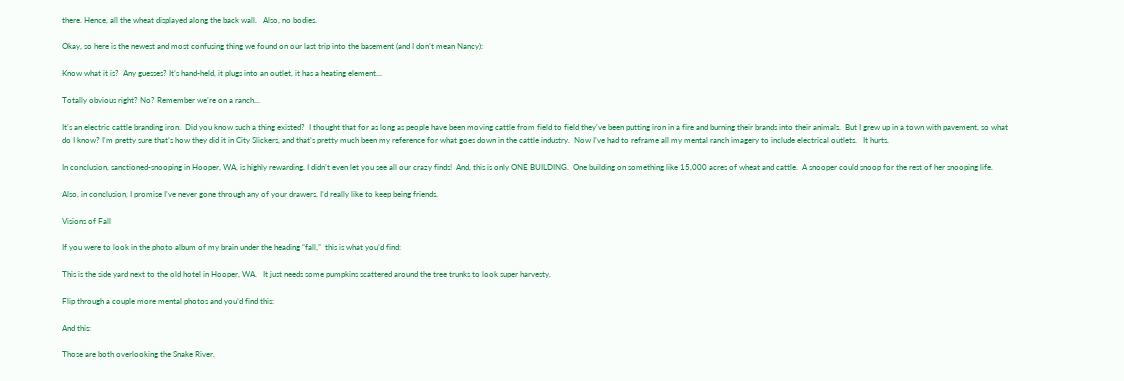there. Hence, all the wheat displayed along the back wall.   Also, no bodies.

Okay, so here is the newest and most confusing thing we found on our last trip into the basement (and I don’t mean Nancy):

Know what it is?  Any guesses? It’s hand-held, it plugs into an outlet, it has a heating element…

Totally obvious right? No? Remember we’re on a ranch…

It’s an electric cattle branding iron.  Did you know such a thing existed?  I thought that for as long as people have been moving cattle from field to field they’ve been putting iron in a fire and burning their brands into their animals.  But I grew up in a town with pavement, so what do I know? I’m pretty sure that’s how they did it in City Slickers, and that’s pretty much been my reference for what goes down in the cattle industry.  Now I’ve had to reframe all my mental ranch imagery to include electrical outlets.   It hurts.

In conclusion, sanctioned-snooping in Hooper, WA, is highly rewarding. I didn’t even let you see all our crazy finds!  And, this is only ONE BUILDING.  One building on something like 15,000 acres of wheat and cattle.  A snooper could snoop for the rest of her snooping life.

Also, in conclusion, I promise I’ve never gone through any of your drawers. I’d really like to keep being friends.

Visions of Fall

If you were to look in the photo album of my brain under the heading “fall,”  this is what you’d find:

This is the side yard next to the old hotel in Hooper, WA.   It just needs some pumpkins scattered around the tree trunks to look super harvesty.

Flip through a couple more mental photos and you’d find this:

And this:

Those are both overlooking the Snake River.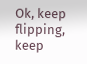Ok, keep flipping, keep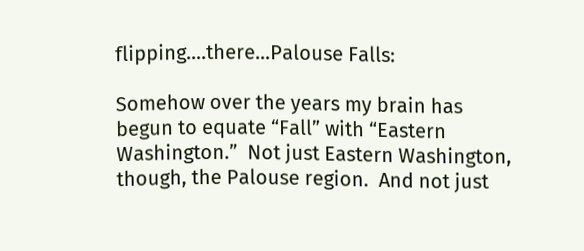flipping….there…Palouse Falls:

Somehow over the years my brain has begun to equate “Fall” with “Eastern Washington.”  Not just Eastern Washington, though, the Palouse region.  And not just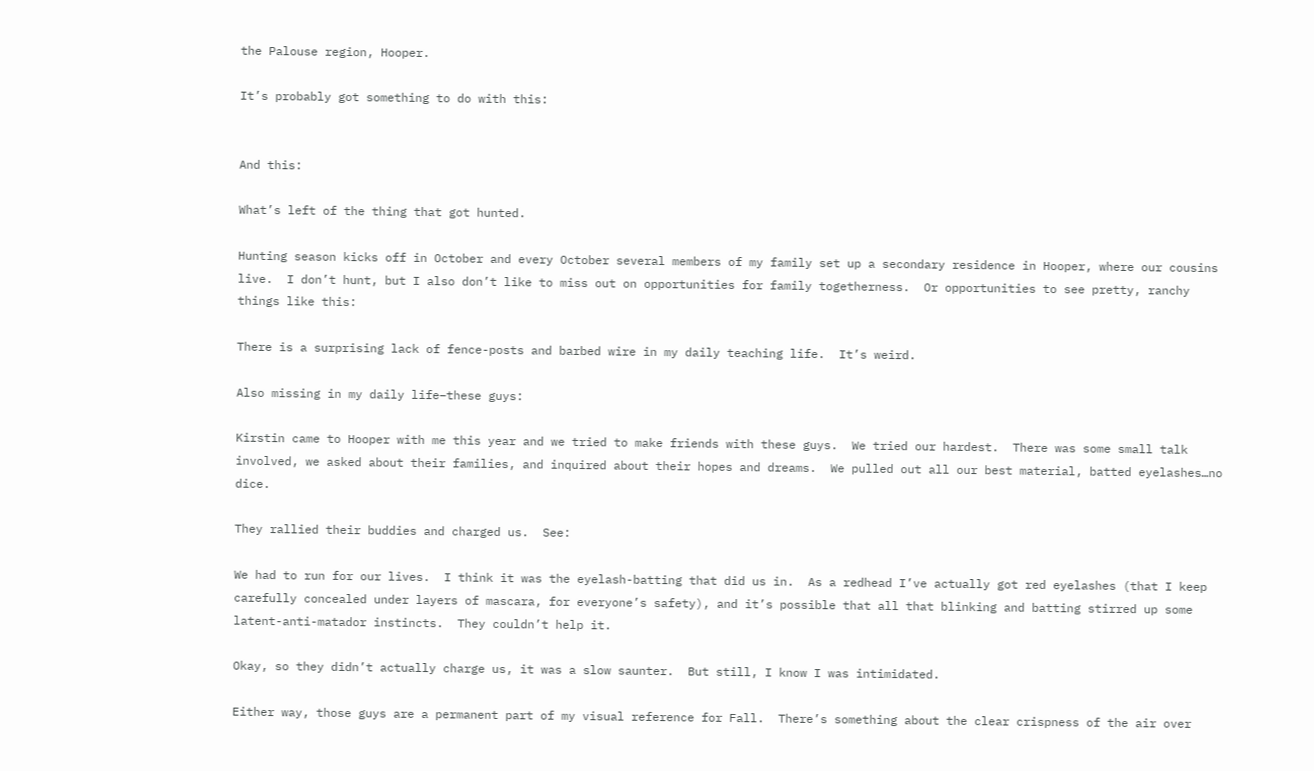the Palouse region, Hooper.

It’s probably got something to do with this:


And this:

What’s left of the thing that got hunted.

Hunting season kicks off in October and every October several members of my family set up a secondary residence in Hooper, where our cousins live.  I don’t hunt, but I also don’t like to miss out on opportunities for family togetherness.  Or opportunities to see pretty, ranchy things like this:

There is a surprising lack of fence-posts and barbed wire in my daily teaching life.  It’s weird.

Also missing in my daily life–these guys:

Kirstin came to Hooper with me this year and we tried to make friends with these guys.  We tried our hardest.  There was some small talk involved, we asked about their families, and inquired about their hopes and dreams.  We pulled out all our best material, batted eyelashes…no dice.

They rallied their buddies and charged us.  See:

We had to run for our lives.  I think it was the eyelash-batting that did us in.  As a redhead I’ve actually got red eyelashes (that I keep carefully concealed under layers of mascara, for everyone’s safety), and it’s possible that all that blinking and batting stirred up some latent-anti-matador instincts.  They couldn’t help it.

Okay, so they didn’t actually charge us, it was a slow saunter.  But still, I know I was intimidated.

Either way, those guys are a permanent part of my visual reference for Fall.  There’s something about the clear crispness of the air over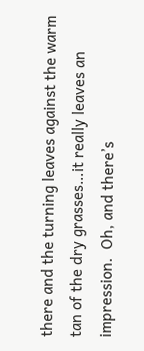there and the turning leaves against the warm tan of the dry grasses…it really leaves an impression.  Oh, and there’s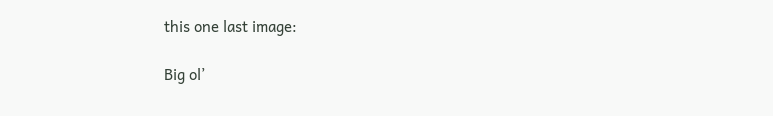this one last image:

Big ol’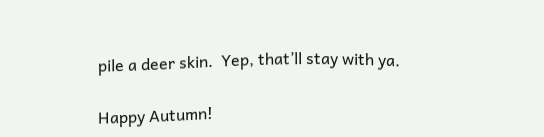pile a deer skin.  Yep, that’ll stay with ya.

Happy Autumn!